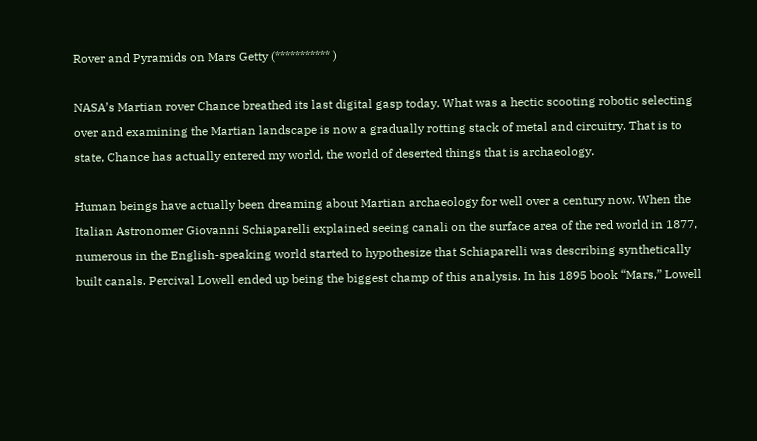Rover and Pyramids on Mars Getty (*********** )

NASA’s Martian rover Chance breathed its last digital gasp today. What was a hectic scooting robotic selecting over and examining the Martian landscape is now a gradually rotting stack of metal and circuitry. That is to state, Chance has actually entered my world, the world of deserted things that is archaeology.

Human beings have actually been dreaming about Martian archaeology for well over a century now. When the Italian Astronomer Giovanni Schiaparelli explained seeing canali on the surface area of the red world in 1877, numerous in the English-speaking world started to hypothesize that Schiaparelli was describing synthetically built canals. Percival Lowell ended up being the biggest champ of this analysis. In his 1895 book “Mars,” Lowell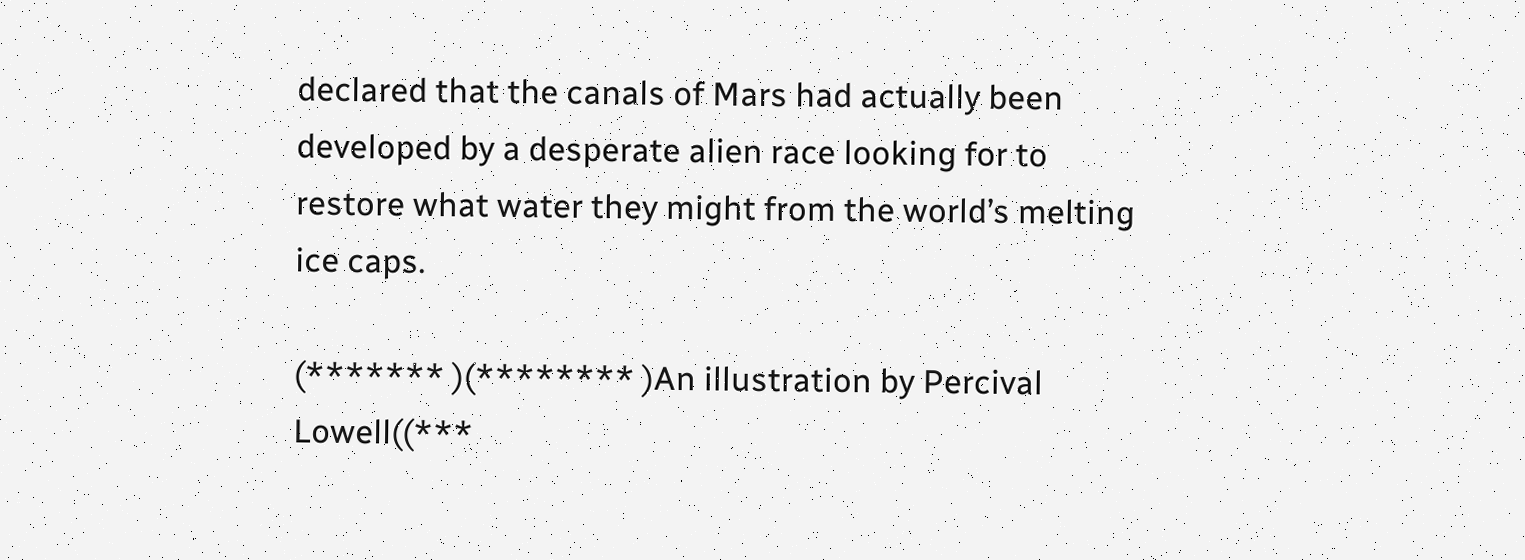declared that the canals of Mars had actually been developed by a desperate alien race looking for to restore what water they might from the world’s melting ice caps.

(******* )(******** )An illustration by Percival Lowell((***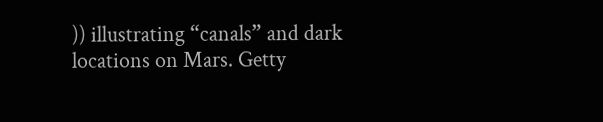)) illustrating “canals” and dark locations on Mars. Getty